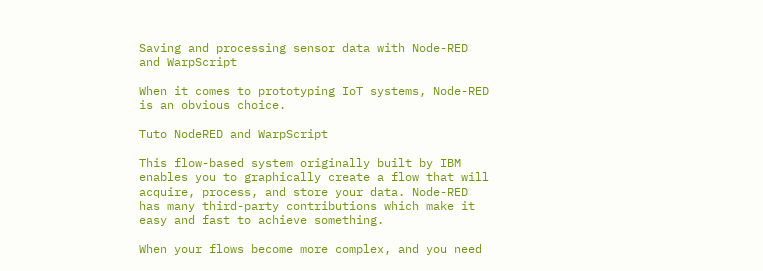Saving and processing sensor data with Node-RED and WarpScript

When it comes to prototyping IoT systems, Node-RED is an obvious choice.

Tuto NodeRED and WarpScript

This flow-based system originally built by IBM enables you to graphically create a flow that will acquire, process, and store your data. Node-RED has many third-party contributions which make it easy and fast to achieve something.

When your flows become more complex, and you need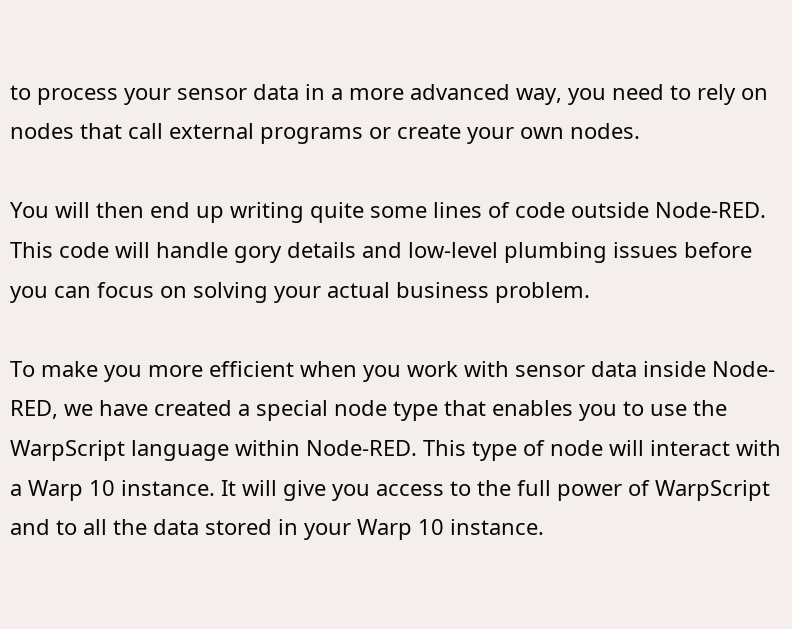to process your sensor data in a more advanced way, you need to rely on nodes that call external programs or create your own nodes.

You will then end up writing quite some lines of code outside Node-RED. This code will handle gory details and low-level plumbing issues before you can focus on solving your actual business problem.

To make you more efficient when you work with sensor data inside Node-RED, we have created a special node type that enables you to use the WarpScript language within Node-RED. This type of node will interact with a Warp 10 instance. It will give you access to the full power of WarpScript and to all the data stored in your Warp 10 instance.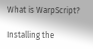What is WarpScript?

Installing the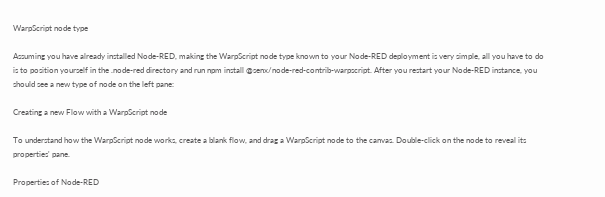WarpScript node type

Assuming you have already installed Node-RED, making the WarpScript node type known to your Node-RED deployment is very simple, all you have to do is to position yourself in the .node-red directory and run npm install @senx/node-red-contrib-warpscript. After you restart your Node-RED instance, you should see a new type of node on the left pane:

Creating a new Flow with a WarpScript node

To understand how the WarpScript node works, create a blank flow, and drag a WarpScript node to the canvas. Double-click on the node to reveal its properties' pane.

Properties of Node-RED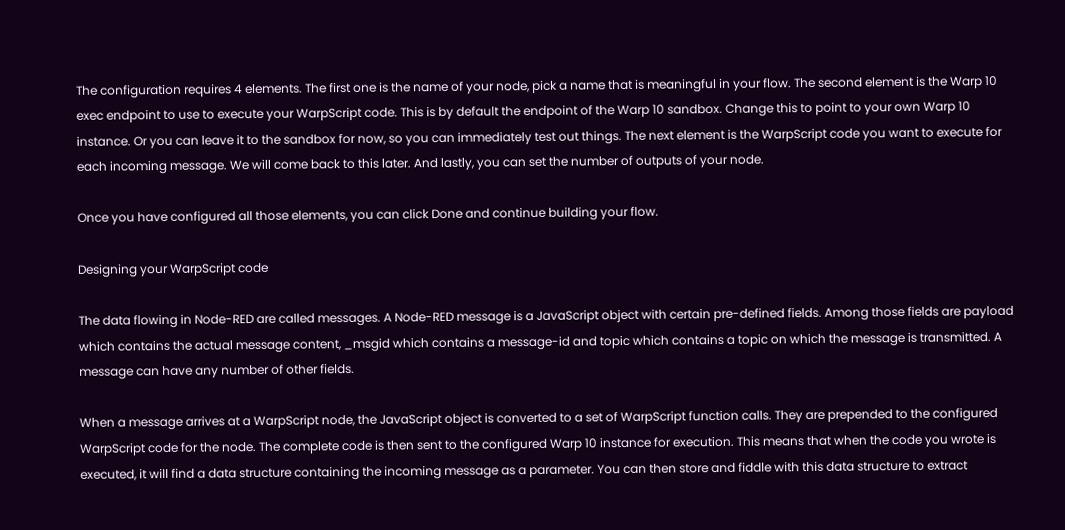The configuration requires 4 elements. The first one is the name of your node, pick a name that is meaningful in your flow. The second element is the Warp 10 exec endpoint to use to execute your WarpScript code. This is by default the endpoint of the Warp 10 sandbox. Change this to point to your own Warp 10 instance. Or you can leave it to the sandbox for now, so you can immediately test out things. The next element is the WarpScript code you want to execute for each incoming message. We will come back to this later. And lastly, you can set the number of outputs of your node.

Once you have configured all those elements, you can click Done and continue building your flow.

Designing your WarpScript code

The data flowing in Node-RED are called messages. A Node-RED message is a JavaScript object with certain pre-defined fields. Among those fields are payload which contains the actual message content, _msgid which contains a message-id and topic which contains a topic on which the message is transmitted. A message can have any number of other fields.

When a message arrives at a WarpScript node, the JavaScript object is converted to a set of WarpScript function calls. They are prepended to the configured WarpScript code for the node. The complete code is then sent to the configured Warp 10 instance for execution. This means that when the code you wrote is executed, it will find a data structure containing the incoming message as a parameter. You can then store and fiddle with this data structure to extract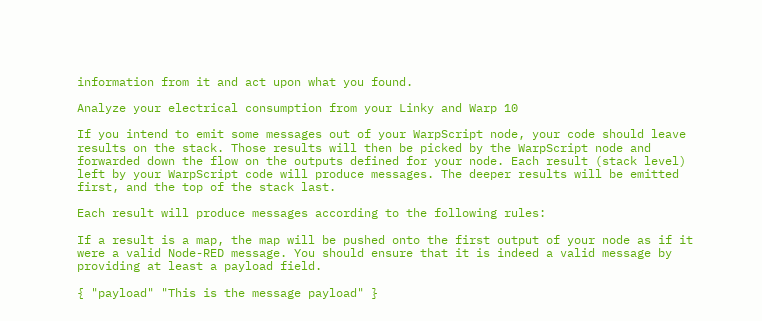information from it and act upon what you found.

Analyze your electrical consumption from your Linky and Warp 10

If you intend to emit some messages out of your WarpScript node, your code should leave results on the stack. Those results will then be picked by the WarpScript node and forwarded down the flow on the outputs defined for your node. Each result (stack level) left by your WarpScript code will produce messages. The deeper results will be emitted first, and the top of the stack last.

Each result will produce messages according to the following rules:

If a result is a map, the map will be pushed onto the first output of your node as if it were a valid Node-RED message. You should ensure that it is indeed a valid message by providing at least a payload field.

{ "payload" "This is the message payload" }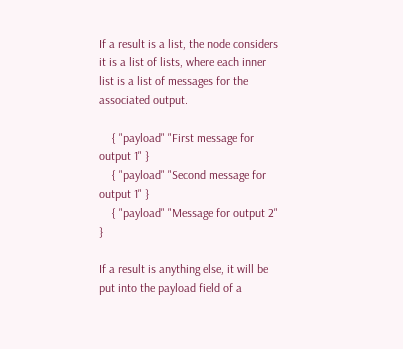If a result is a list, the node considers it is a list of lists, where each inner list is a list of messages for the associated output.

    { "payload" "First message for output 1" }
    { "payload" "Second message for output 1" }
    { "payload" "Message for output 2" }

If a result is anything else, it will be put into the payload field of a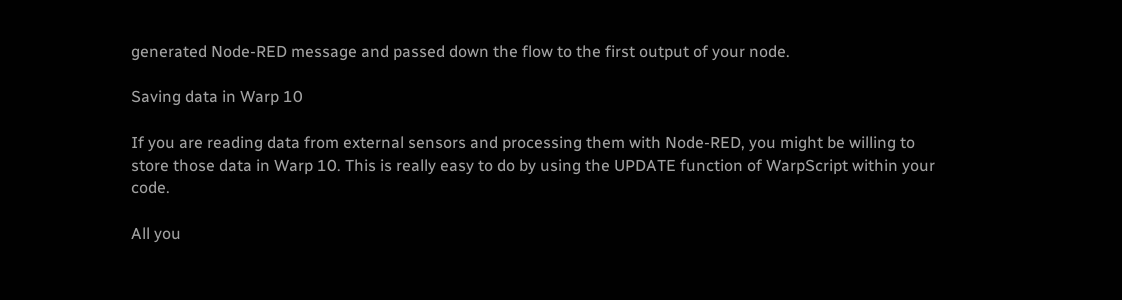generated Node-RED message and passed down the flow to the first output of your node.

Saving data in Warp 10

If you are reading data from external sensors and processing them with Node-RED, you might be willing to store those data in Warp 10. This is really easy to do by using the UPDATE function of WarpScript within your code.

All you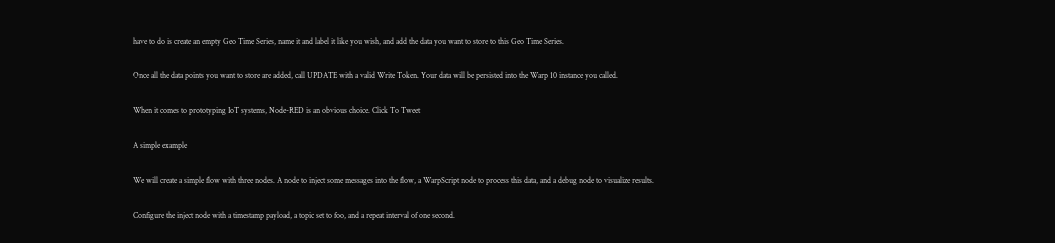have to do is create an empty Geo Time Series, name it and label it like you wish, and add the data you want to store to this Geo Time Series.

Once all the data points you want to store are added, call UPDATE with a valid Write Token. Your data will be persisted into the Warp 10 instance you called.

When it comes to prototyping IoT systems, Node-RED is an obvious choice. Click To Tweet

A simple example

We will create a simple flow with three nodes. A node to inject some messages into the flow, a WarpScript node to process this data, and a debug node to visualize results.

Configure the inject node with a timestamp payload, a topic set to foo, and a repeat interval of one second.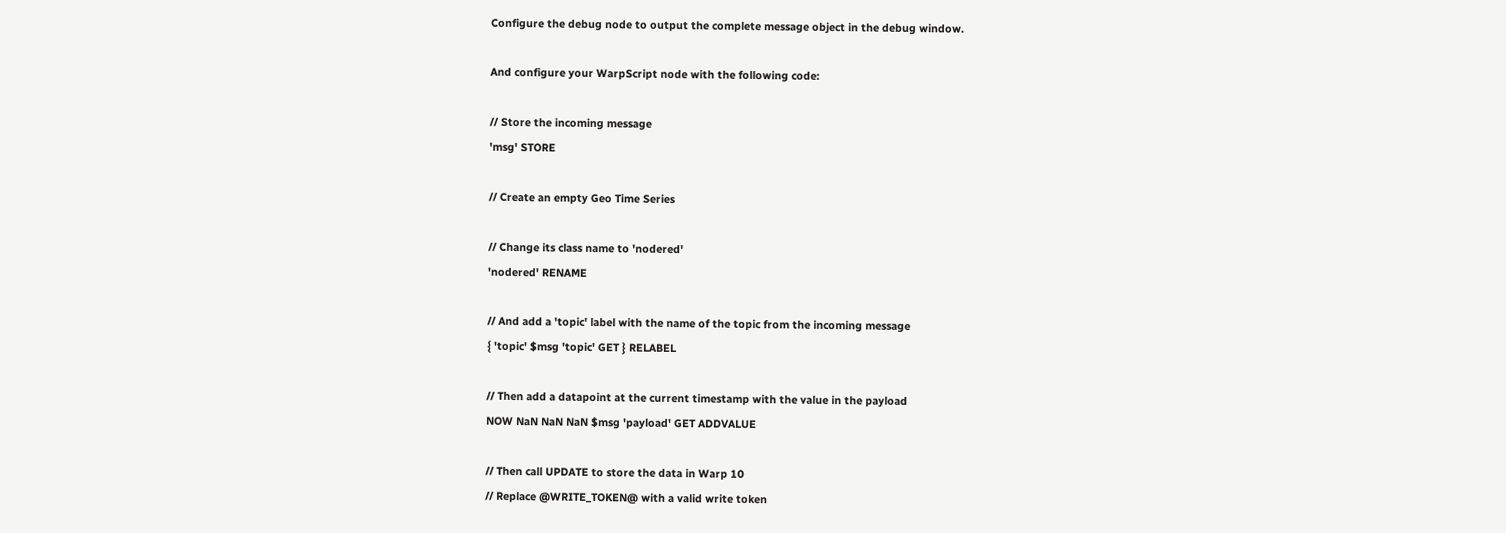Configure the debug node to output the complete message object in the debug window.

And configure your WarpScript node with the following code:

// Store the incoming message
'msg' STORE

// Create an empty Geo Time Series

// Change its class name to 'nodered'
'nodered' RENAME

// And add a 'topic' label with the name of the topic from the incoming message
{ 'topic' $msg 'topic' GET } RELABEL

// Then add a datapoint at the current timestamp with the value in the payload
NOW NaN NaN NaN $msg 'payload' GET ADDVALUE

// Then call UPDATE to store the data in Warp 10
// Replace @WRITE_TOKEN@ with a valid write token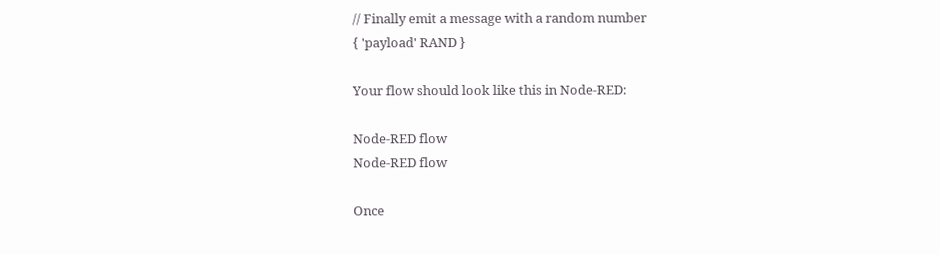// Finally emit a message with a random number
{ 'payload' RAND }

Your flow should look like this in Node-RED:

Node-RED flow
Node-RED flow

Once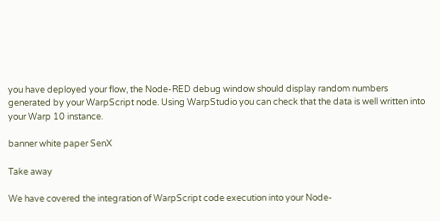you have deployed your flow, the Node-RED debug window should display random numbers generated by your WarpScript node. Using WarpStudio you can check that the data is well written into your Warp 10 instance.

banner white paper SenX

Take away

We have covered the integration of WarpScript code execution into your Node-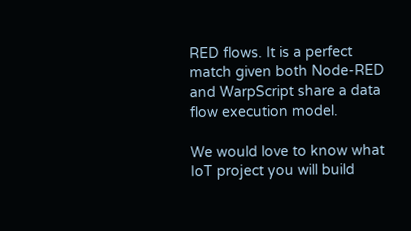RED flows. It is a perfect match given both Node-RED and WarpScript share a data flow execution model.

We would love to know what IoT project you will build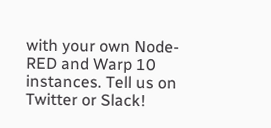with your own Node-RED and Warp 10 instances. Tell us on Twitter or Slack!